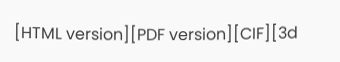[HTML version][PDF version][CIF][3d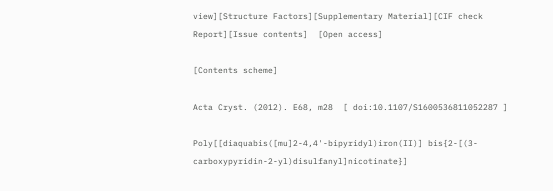view][Structure Factors][Supplementary Material][CIF check Report][Issue contents]  [Open access]

[Contents scheme]

Acta Cryst. (2012). E68, m28  [ doi:10.1107/S1600536811052287 ]

Poly[[diaquabis([mu]2-4,4'-bipyridyl)iron(II)] bis{2-[(3-carboxypyridin-2-yl)disulfanyl]nicotinate}]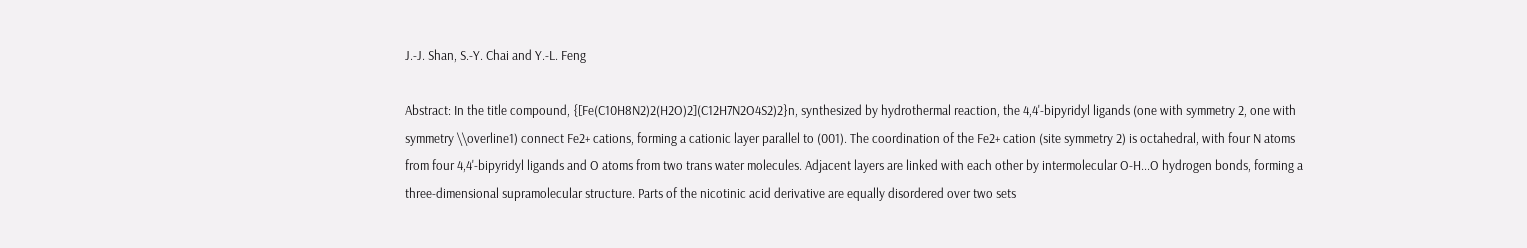J.-J. Shan, S.-Y. Chai and Y.-L. Feng

Abstract: In the title compound, {[Fe(C10H8N2)2(H2O)2](C12H7N2O4S2)2}n, synthesized by hydrothermal reaction, the 4,4'-bipyridyl ligands (one with symmetry 2, one with symmetry \\overline1) connect Fe2+ cations, forming a cationic layer parallel to (001). The coordination of the Fe2+ cation (site symmetry 2) is octahedral, with four N atoms from four 4,4'-bipyridyl ligands and O atoms from two trans water molecules. Adjacent layers are linked with each other by intermolecular O-H...O hydrogen bonds, forming a three-dimensional supramolecular structure. Parts of the nicotinic acid derivative are equally disordered over two sets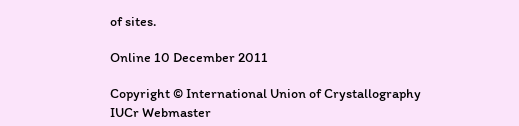of sites.

Online 10 December 2011

Copyright © International Union of Crystallography
IUCr Webmaster